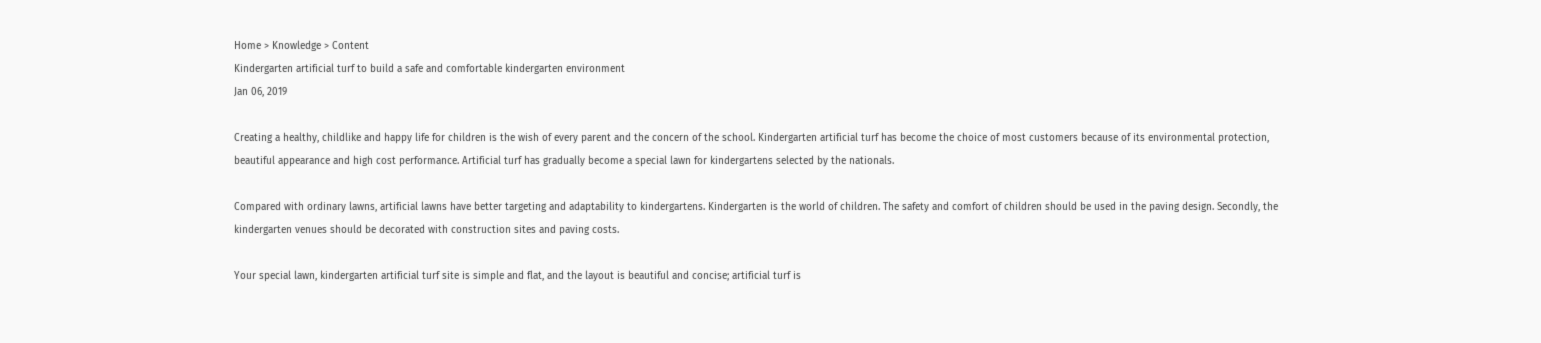Home > Knowledge > Content
Kindergarten artificial turf to build a safe and comfortable kindergarten environment
Jan 06, 2019

Creating a healthy, childlike and happy life for children is the wish of every parent and the concern of the school. Kindergarten artificial turf has become the choice of most customers because of its environmental protection, beautiful appearance and high cost performance. Artificial turf has gradually become a special lawn for kindergartens selected by the nationals.

Compared with ordinary lawns, artificial lawns have better targeting and adaptability to kindergartens. Kindergarten is the world of children. The safety and comfort of children should be used in the paving design. Secondly, the kindergarten venues should be decorated with construction sites and paving costs.

Your special lawn, kindergarten artificial turf site is simple and flat, and the layout is beautiful and concise; artificial turf is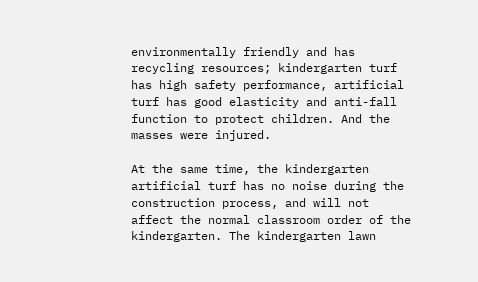environmentally friendly and has recycling resources; kindergarten turf has high safety performance, artificial turf has good elasticity and anti-fall function to protect children. And the masses were injured.

At the same time, the kindergarten artificial turf has no noise during the construction process, and will not affect the normal classroom order of the kindergarten. The kindergarten lawn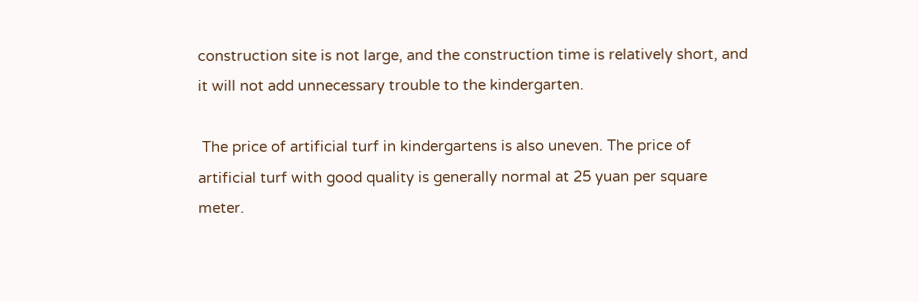construction site is not large, and the construction time is relatively short, and it will not add unnecessary trouble to the kindergarten.

 The price of artificial turf in kindergartens is also uneven. The price of artificial turf with good quality is generally normal at 25 yuan per square meter.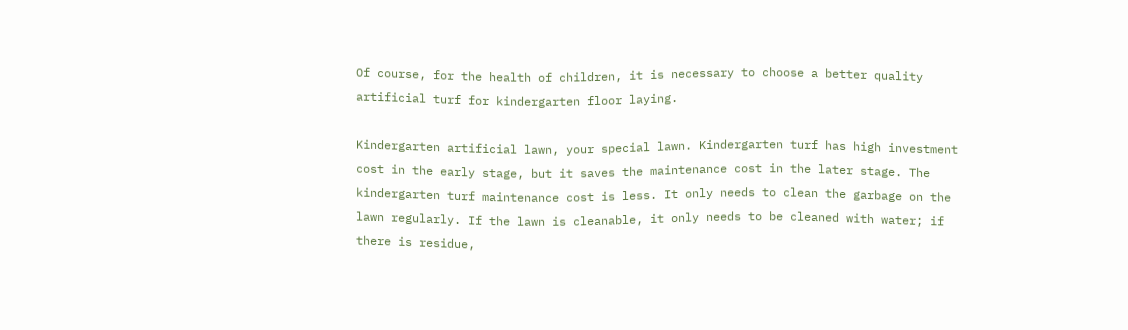Of course, for the health of children, it is necessary to choose a better quality artificial turf for kindergarten floor laying.

Kindergarten artificial lawn, your special lawn. Kindergarten turf has high investment cost in the early stage, but it saves the maintenance cost in the later stage. The kindergarten turf maintenance cost is less. It only needs to clean the garbage on the lawn regularly. If the lawn is cleanable, it only needs to be cleaned with water; if there is residue,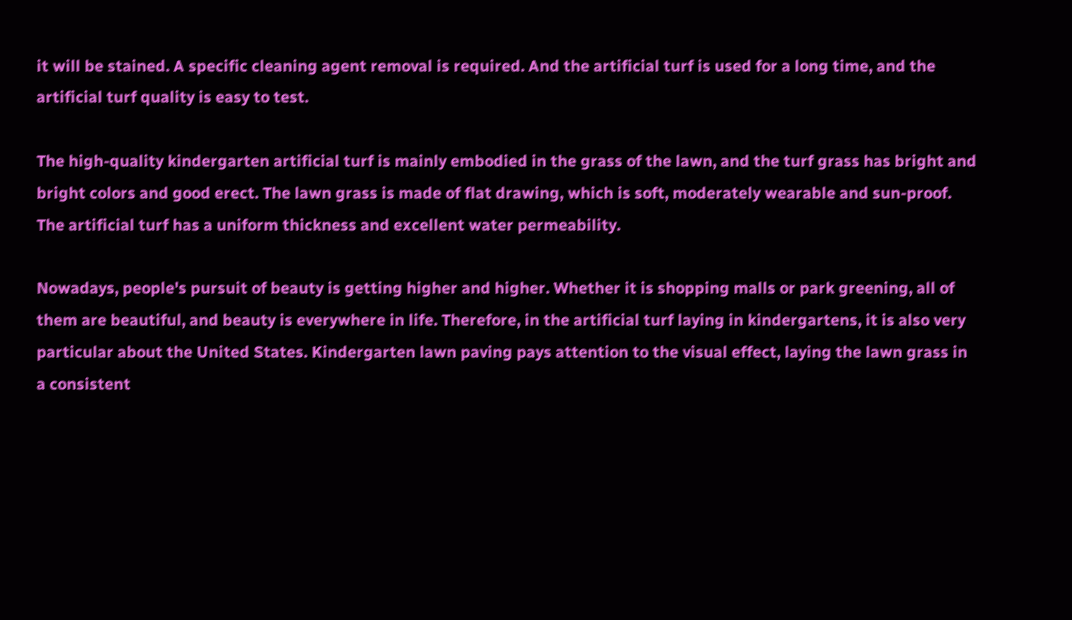it will be stained. A specific cleaning agent removal is required. And the artificial turf is used for a long time, and the artificial turf quality is easy to test.

The high-quality kindergarten artificial turf is mainly embodied in the grass of the lawn, and the turf grass has bright and bright colors and good erect. The lawn grass is made of flat drawing, which is soft, moderately wearable and sun-proof. The artificial turf has a uniform thickness and excellent water permeability.

Nowadays, people's pursuit of beauty is getting higher and higher. Whether it is shopping malls or park greening, all of them are beautiful, and beauty is everywhere in life. Therefore, in the artificial turf laying in kindergartens, it is also very particular about the United States. Kindergarten lawn paving pays attention to the visual effect, laying the lawn grass in a consistent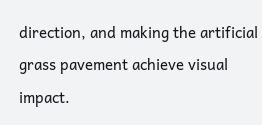direction, and making the artificial grass pavement achieve visual impact.